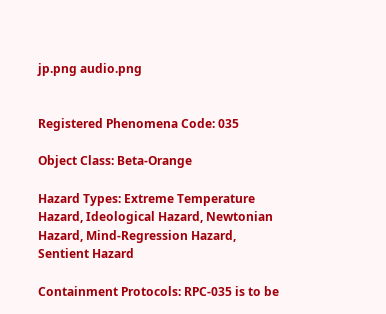jp.png audio.png


Registered Phenomena Code: 035

Object Class: Beta-Orange

Hazard Types: Extreme Temperature Hazard, Ideological Hazard, Newtonian Hazard, Mind-Regression Hazard, Sentient Hazard

Containment Protocols: RPC-035 is to be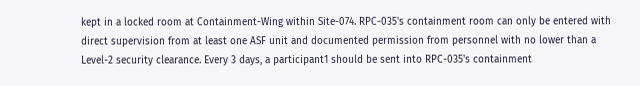kept in a locked room at Containment-Wing within Site-074. RPC-035's containment room can only be entered with direct supervision from at least one ASF unit and documented permission from personnel with no lower than a Level-2 security clearance. Every 3 days, a participant1 should be sent into RPC-035's containment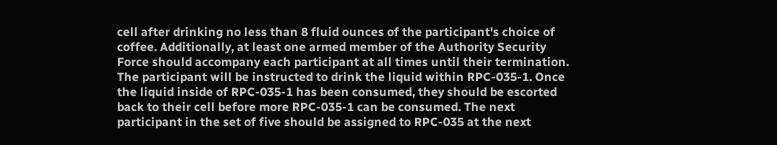cell after drinking no less than 8 fluid ounces of the participant's choice of coffee. Additionally, at least one armed member of the Authority Security Force should accompany each participant at all times until their termination. The participant will be instructed to drink the liquid within RPC-035-1. Once the liquid inside of RPC-035-1 has been consumed, they should be escorted back to their cell before more RPC-035-1 can be consumed. The next participant in the set of five should be assigned to RPC-035 at the next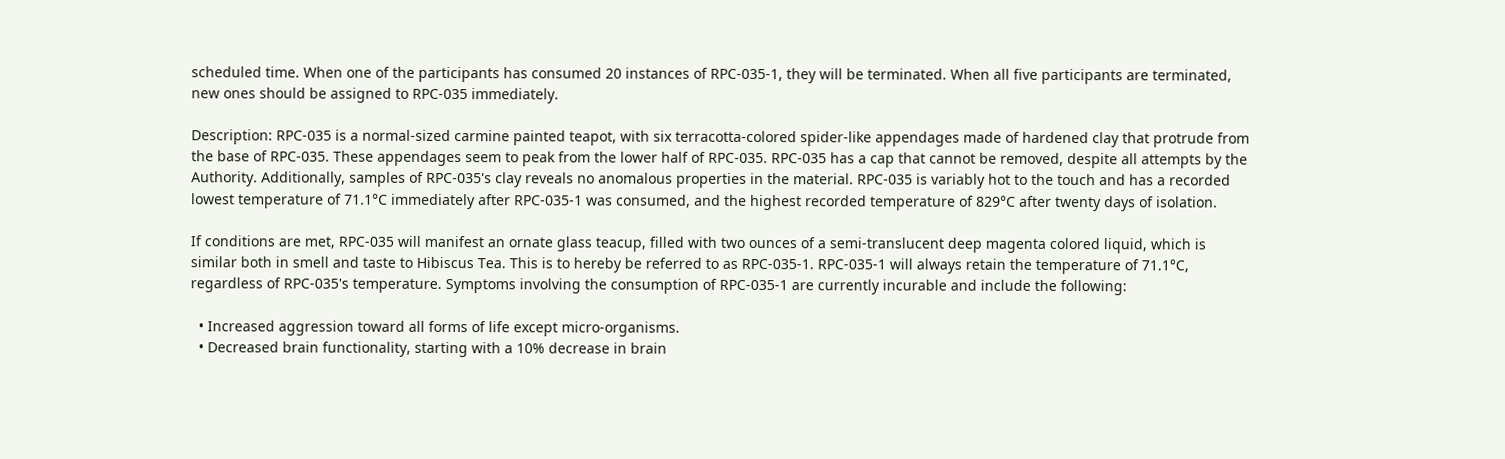scheduled time. When one of the participants has consumed 20 instances of RPC-035-1, they will be terminated. When all five participants are terminated, new ones should be assigned to RPC-035 immediately.

Description: RPC-035 is a normal-sized carmine painted teapot, with six terracotta-colored spider-like appendages made of hardened clay that protrude from the base of RPC-035. These appendages seem to peak from the lower half of RPC-035. RPC-035 has a cap that cannot be removed, despite all attempts by the Authority. Additionally, samples of RPC-035's clay reveals no anomalous properties in the material. RPC-035 is variably hot to the touch and has a recorded lowest temperature of 71.1°C immediately after RPC-035-1 was consumed, and the highest recorded temperature of 829°C after twenty days of isolation.

If conditions are met, RPC-035 will manifest an ornate glass teacup, filled with two ounces of a semi-translucent deep magenta colored liquid, which is similar both in smell and taste to Hibiscus Tea. This is to hereby be referred to as RPC-035-1. RPC-035-1 will always retain the temperature of 71.1°C, regardless of RPC-035's temperature. Symptoms involving the consumption of RPC-035-1 are currently incurable and include the following:

  • Increased aggression toward all forms of life except micro-organisms.
  • Decreased brain functionality, starting with a 10% decrease in brain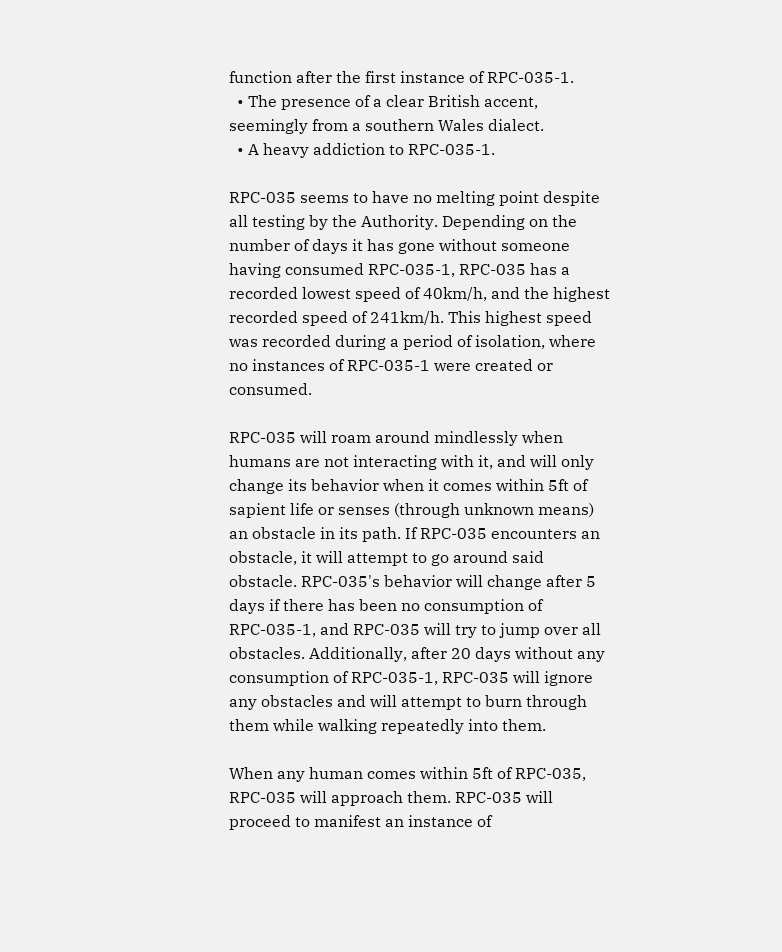function after the first instance of RPC-035-1.
  • The presence of a clear British accent, seemingly from a southern Wales dialect.
  • A heavy addiction to RPC-035-1.

RPC-035 seems to have no melting point despite all testing by the Authority. Depending on the number of days it has gone without someone having consumed RPC-035-1, RPC-035 has a recorded lowest speed of 40km/h, and the highest recorded speed of 241km/h. This highest speed was recorded during a period of isolation, where no instances of RPC-035-1 were created or consumed.

RPC-035 will roam around mindlessly when humans are not interacting with it, and will only change its behavior when it comes within 5ft of sapient life or senses (through unknown means) an obstacle in its path. If RPC-035 encounters an obstacle, it will attempt to go around said obstacle. RPC-035's behavior will change after 5 days if there has been no consumption of RPC-035-1, and RPC-035 will try to jump over all obstacles. Additionally, after 20 days without any consumption of RPC-035-1, RPC-035 will ignore any obstacles and will attempt to burn through them while walking repeatedly into them.

When any human comes within 5ft of RPC-035, RPC-035 will approach them. RPC-035 will proceed to manifest an instance of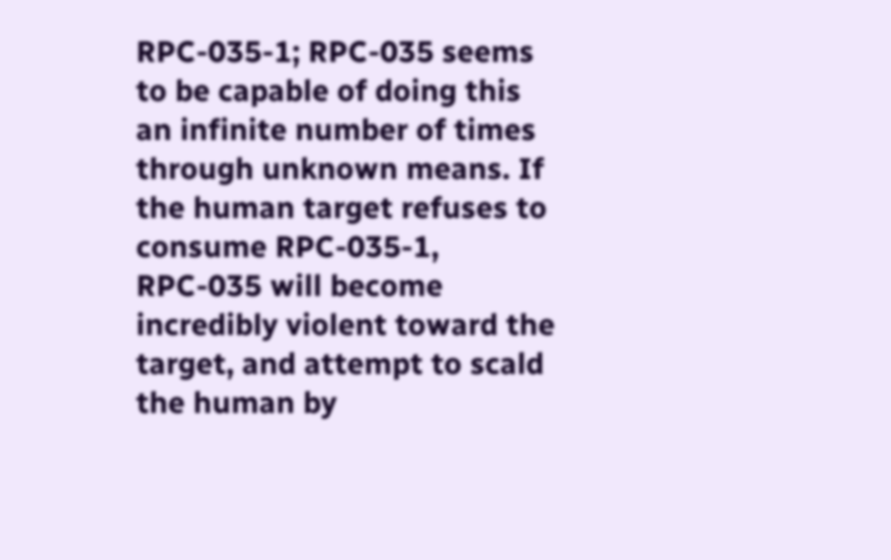RPC-035-1; RPC-035 seems to be capable of doing this an infinite number of times through unknown means. If the human target refuses to consume RPC-035-1, RPC-035 will become incredibly violent toward the target, and attempt to scald the human by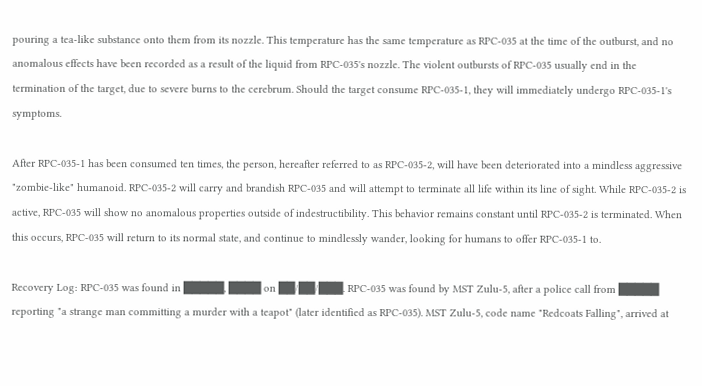pouring a tea-like substance onto them from its nozzle. This temperature has the same temperature as RPC-035 at the time of the outburst, and no anomalous effects have been recorded as a result of the liquid from RPC-035's nozzle. The violent outbursts of RPC-035 usually end in the termination of the target, due to severe burns to the cerebrum. Should the target consume RPC-035-1, they will immediately undergo RPC-035-1's symptoms.

After RPC-035-1 has been consumed ten times, the person, hereafter referred to as RPC-035-2, will have been deteriorated into a mindless aggressive "zombie-like" humanoid. RPC-035-2 will carry and brandish RPC-035 and will attempt to terminate all life within its line of sight. While RPC-035-2 is active, RPC-035 will show no anomalous properties outside of indestructibility. This behavior remains constant until RPC-035-2 is terminated. When this occurs, RPC-035 will return to its normal state, and continue to mindlessly wander, looking for humans to offer RPC-035-1 to.

Recovery Log: RPC-035 was found in █████, ████ on ██/██/███. RPC-035 was found by MST Zulu-5, after a police call from █████ reporting "a strange man committing a murder with a teapot" (later identified as RPC-035). MST Zulu-5, code name "Redcoats Falling", arrived at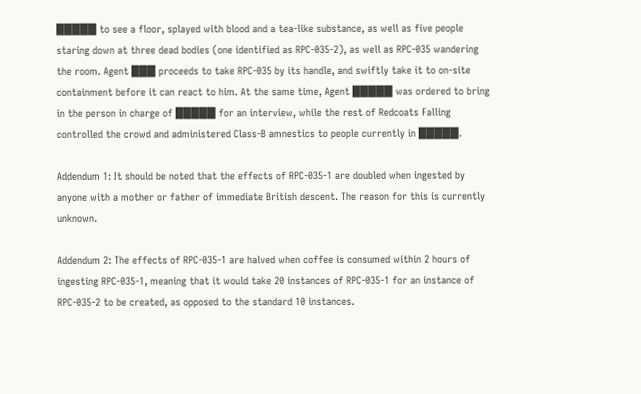█████ to see a floor, splayed with blood and a tea-like substance, as well as five people staring down at three dead bodies (one identified as RPC-035-2), as well as RPC-035 wandering the room. Agent ███ proceeds to take RPC-035 by its handle, and swiftly take it to on-site containment before it can react to him. At the same time, Agent █████ was ordered to bring in the person in charge of █████ for an interview, while the rest of Redcoats Falling controlled the crowd and administered Class-B amnestics to people currently in █████.

Addendum 1: It should be noted that the effects of RPC-035-1 are doubled when ingested by anyone with a mother or father of immediate British descent. The reason for this is currently unknown.

Addendum 2: The effects of RPC-035-1 are halved when coffee is consumed within 2 hours of ingesting RPC-035-1, meaning that it would take 20 instances of RPC-035-1 for an instance of RPC-035-2 to be created, as opposed to the standard 10 instances.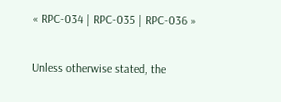« RPC-034 | RPC-035 | RPC-036 »

Unless otherwise stated, the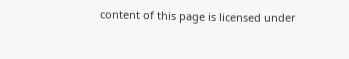content of this page is licensed under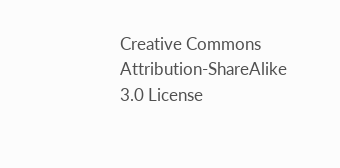Creative Commons Attribution-ShareAlike 3.0 License